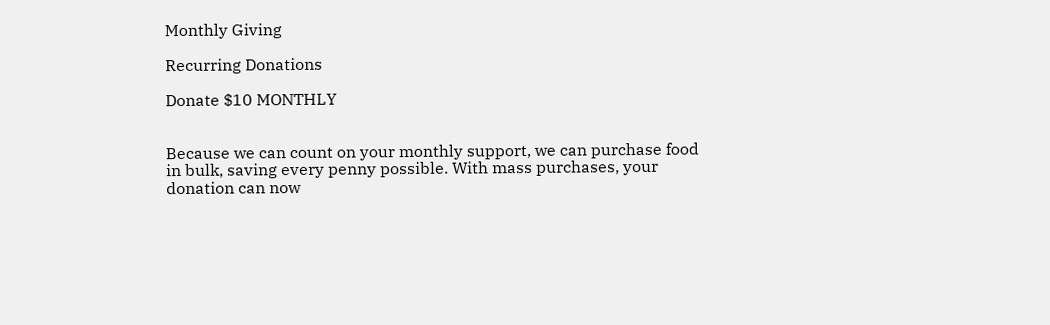Monthly Giving

Recurring Donations

Donate $10 MONTHLY


Because we can count on your monthly support, we can purchase food in bulk, saving every penny possible. With mass purchases, your donation can now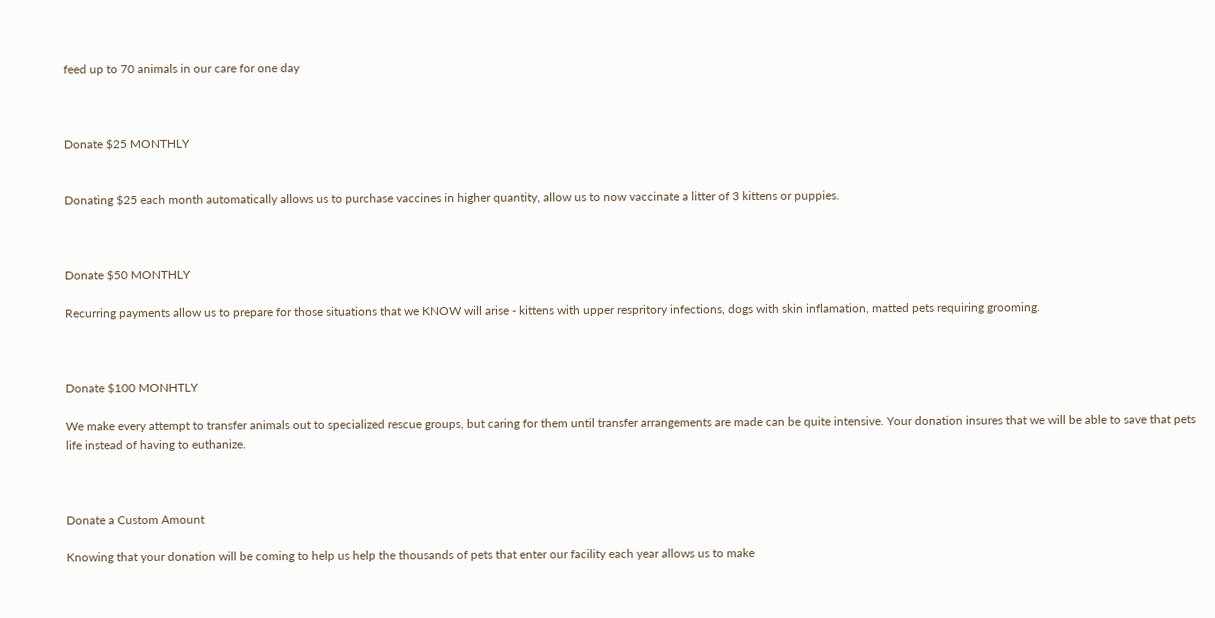feed up to 70 animals in our care for one day



Donate $25 MONTHLY


Donating $25 each month automatically allows us to purchase vaccines in higher quantity, allow us to now vaccinate a litter of 3 kittens or puppies.



Donate $50 MONTHLY

Recurring payments allow us to prepare for those situations that we KNOW will arise - kittens with upper respritory infections, dogs with skin inflamation, matted pets requiring grooming.



Donate $100 MONHTLY

We make every attempt to transfer animals out to specialized rescue groups, but caring for them until transfer arrangements are made can be quite intensive. Your donation insures that we will be able to save that pets life instead of having to euthanize.



Donate a Custom Amount

Knowing that your donation will be coming to help us help the thousands of pets that enter our facility each year allows us to make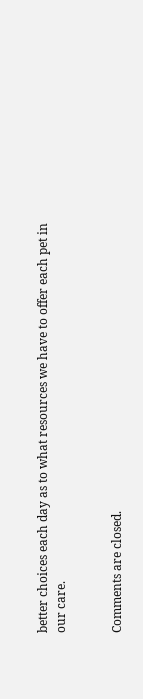better choices each day as to what resources we have to offer each pet in our care.


Comments are closed.